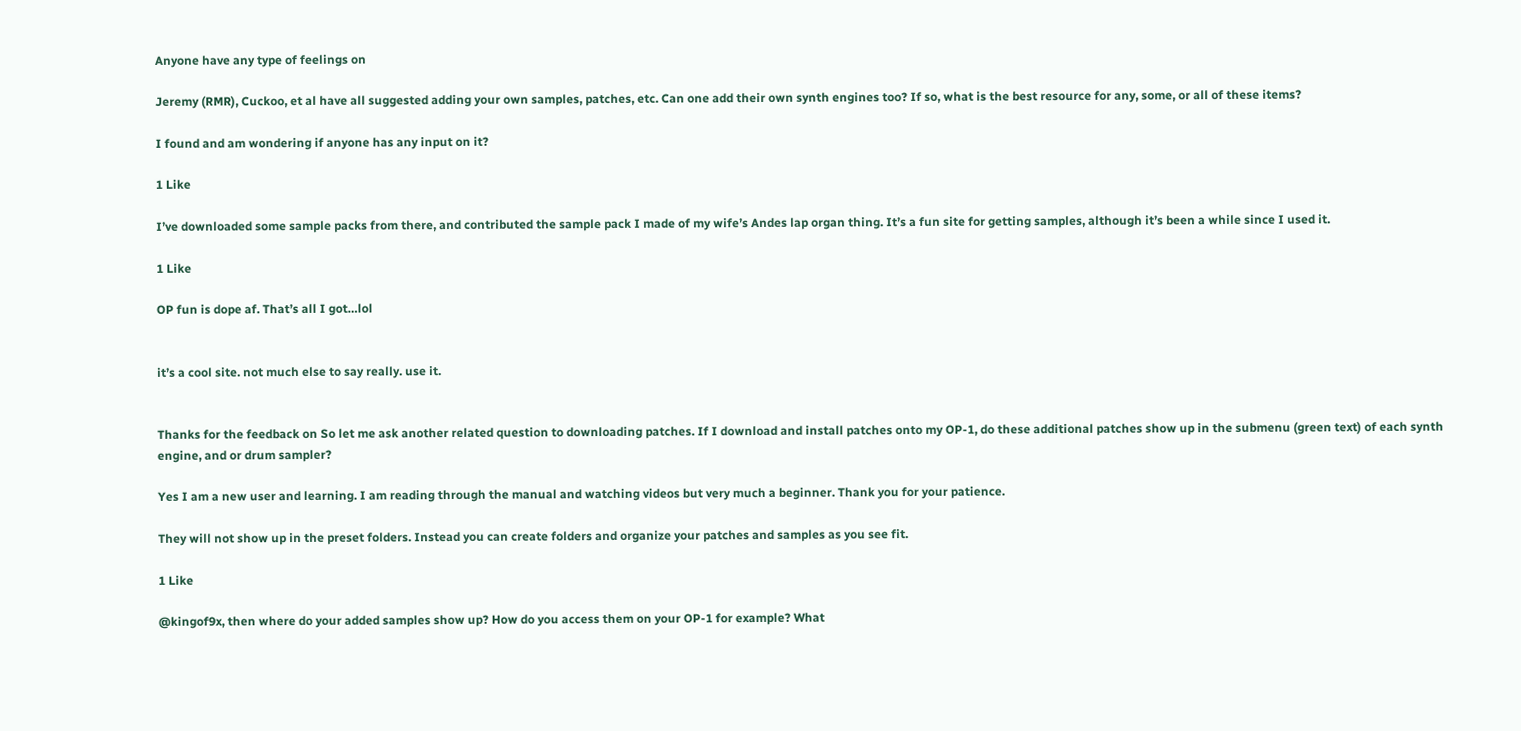Anyone have any type of feelings on

Jeremy (RMR), Cuckoo, et al have all suggested adding your own samples, patches, etc. Can one add their own synth engines too? If so, what is the best resource for any, some, or all of these items?

I found and am wondering if anyone has any input on it?

1 Like

I’ve downloaded some sample packs from there, and contributed the sample pack I made of my wife’s Andes lap organ thing. It’s a fun site for getting samples, although it’s been a while since I used it.

1 Like

OP fun is dope af. That’s all I got…lol


it’s a cool site. not much else to say really. use it.


Thanks for the feedback on So let me ask another related question to downloading patches. If I download and install patches onto my OP-1, do these additional patches show up in the submenu (green text) of each synth engine, and or drum sampler?

Yes I am a new user and learning. I am reading through the manual and watching videos but very much a beginner. Thank you for your patience.

They will not show up in the preset folders. Instead you can create folders and organize your patches and samples as you see fit.

1 Like

@kingof9x, then where do your added samples show up? How do you access them on your OP-1 for example? What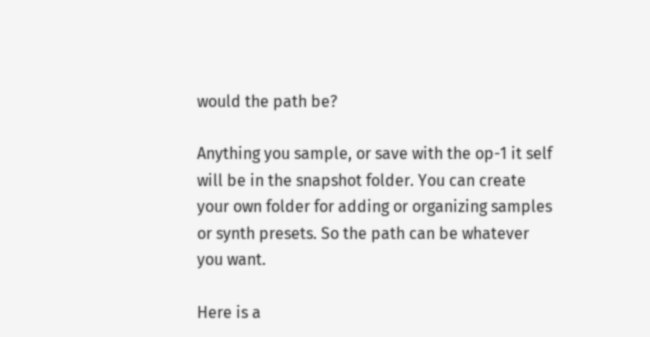would the path be?

Anything you sample, or save with the op-1 it self will be in the snapshot folder. You can create your own folder for adding or organizing samples or synth presets. So the path can be whatever you want.

Here is a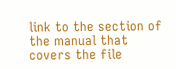link to the section of the manual that covers the file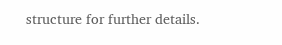structure for further details.